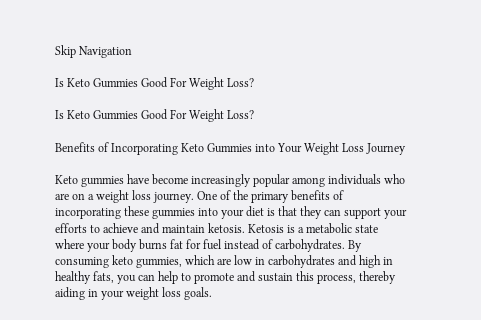Skip Navigation

Is Keto Gummies Good For Weight Loss?

Is Keto Gummies Good For Weight Loss?

Benefits of Incorporating Keto Gummies into Your Weight Loss Journey

Keto gummies have become increasingly popular among individuals who are on a weight loss journey. One of the primary benefits of incorporating these gummies into your diet is that they can support your efforts to achieve and maintain ketosis. Ketosis is a metabolic state where your body burns fat for fuel instead of carbohydrates. By consuming keto gummies, which are low in carbohydrates and high in healthy fats, you can help to promote and sustain this process, thereby aiding in your weight loss goals.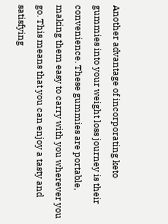Another advantage of incorporating keto gummies into your weight loss journey is their convenience. These gummies are portable, making them easy to carry with you wherever you go. This means that you can enjoy a tasty and satisfying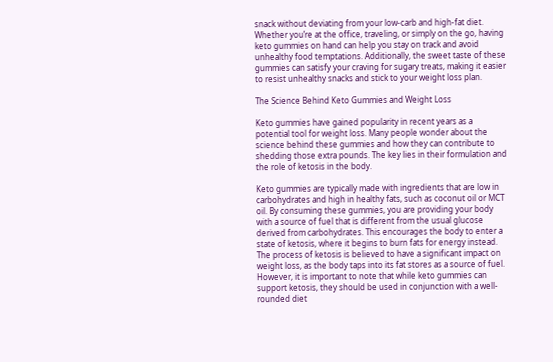snack without deviating from your low-carb and high-fat diet. Whether you’re at the office, traveling, or simply on the go, having keto gummies on hand can help you stay on track and avoid unhealthy food temptations. Additionally, the sweet taste of these gummies can satisfy your craving for sugary treats, making it easier to resist unhealthy snacks and stick to your weight loss plan.

The Science Behind Keto Gummies and Weight Loss

Keto gummies have gained popularity in recent years as a potential tool for weight loss. Many people wonder about the science behind these gummies and how they can contribute to shedding those extra pounds. The key lies in their formulation and the role of ketosis in the body.

Keto gummies are typically made with ingredients that are low in carbohydrates and high in healthy fats, such as coconut oil or MCT oil. By consuming these gummies, you are providing your body with a source of fuel that is different from the usual glucose derived from carbohydrates. This encourages the body to enter a state of ketosis, where it begins to burn fats for energy instead. The process of ketosis is believed to have a significant impact on weight loss, as the body taps into its fat stores as a source of fuel. However, it is important to note that while keto gummies can support ketosis, they should be used in conjunction with a well-rounded diet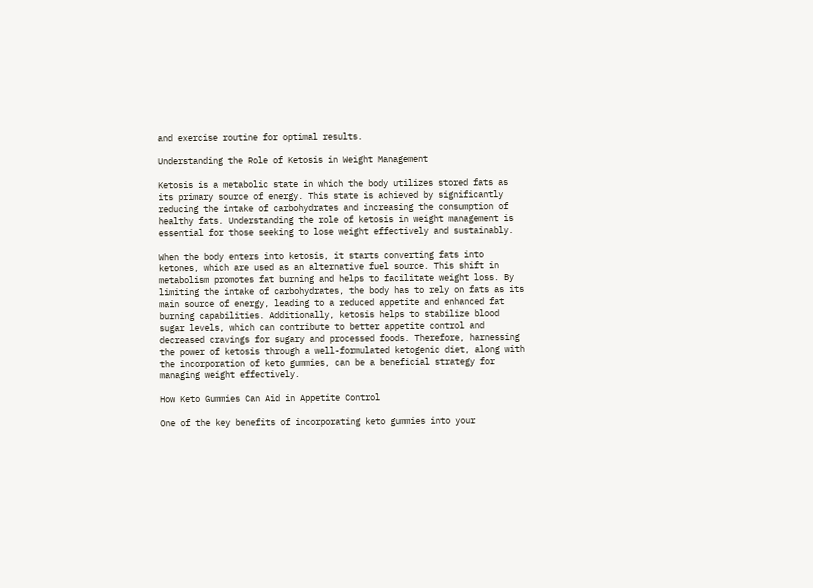and exercise routine for optimal results.

Understanding the Role of Ketosis in Weight Management

Ketosis is a metabolic state in which the body utilizes stored fats as its primary source of energy. This state is achieved by significantly reducing the intake of carbohydrates and increasing the consumption of healthy fats. Understanding the role of ketosis in weight management is essential for those seeking to lose weight effectively and sustainably.

When the body enters into ketosis, it starts converting fats into ketones, which are used as an alternative fuel source. This shift in metabolism promotes fat burning and helps to facilitate weight loss. By limiting the intake of carbohydrates, the body has to rely on fats as its main source of energy, leading to a reduced appetite and enhanced fat burning capabilities. Additionally, ketosis helps to stabilize blood sugar levels, which can contribute to better appetite control and decreased cravings for sugary and processed foods. Therefore, harnessing the power of ketosis through a well-formulated ketogenic diet, along with the incorporation of keto gummies, can be a beneficial strategy for managing weight effectively.

How Keto Gummies Can Aid in Appetite Control

One of the key benefits of incorporating keto gummies into your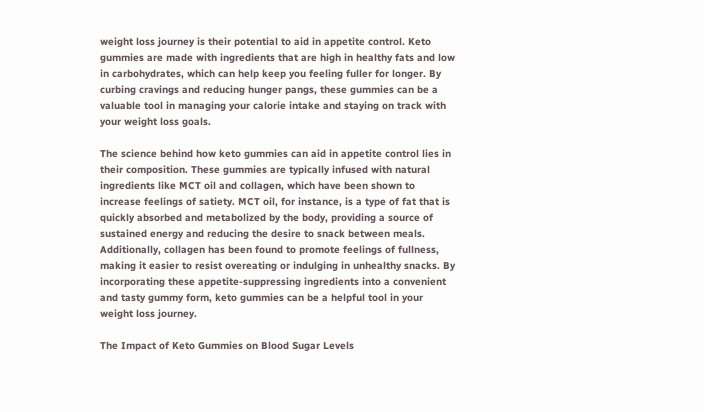weight loss journey is their potential to aid in appetite control. Keto gummies are made with ingredients that are high in healthy fats and low in carbohydrates, which can help keep you feeling fuller for longer. By curbing cravings and reducing hunger pangs, these gummies can be a valuable tool in managing your calorie intake and staying on track with your weight loss goals.

The science behind how keto gummies can aid in appetite control lies in their composition. These gummies are typically infused with natural ingredients like MCT oil and collagen, which have been shown to increase feelings of satiety. MCT oil, for instance, is a type of fat that is quickly absorbed and metabolized by the body, providing a source of sustained energy and reducing the desire to snack between meals. Additionally, collagen has been found to promote feelings of fullness, making it easier to resist overeating or indulging in unhealthy snacks. By incorporating these appetite-suppressing ingredients into a convenient and tasty gummy form, keto gummies can be a helpful tool in your weight loss journey.

The Impact of Keto Gummies on Blood Sugar Levels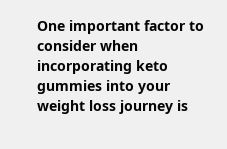One important factor to consider when incorporating keto gummies into your weight loss journey is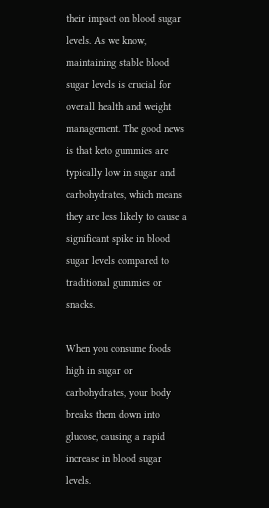their impact on blood sugar levels. As we know, maintaining stable blood sugar levels is crucial for overall health and weight management. The good news is that keto gummies are typically low in sugar and carbohydrates, which means they are less likely to cause a significant spike in blood sugar levels compared to traditional gummies or snacks.

When you consume foods high in sugar or carbohydrates, your body breaks them down into glucose, causing a rapid increase in blood sugar levels.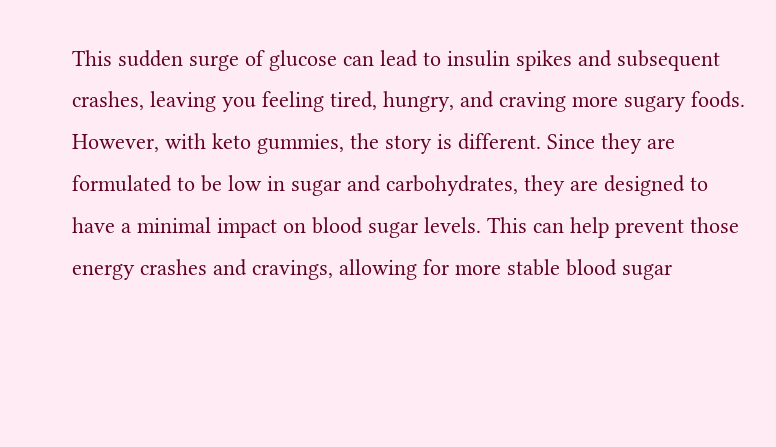This sudden surge of glucose can lead to insulin spikes and subsequent crashes, leaving you feeling tired, hungry, and craving more sugary foods. However, with keto gummies, the story is different. Since they are formulated to be low in sugar and carbohydrates, they are designed to have a minimal impact on blood sugar levels. This can help prevent those energy crashes and cravings, allowing for more stable blood sugar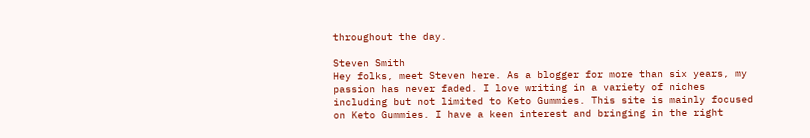throughout the day.

Steven Smith
Hey folks, meet Steven here. As a blogger for more than six years, my passion has never faded. I love writing in a variety of niches including but not limited to Keto Gummies. This site is mainly focused on Keto Gummies. I have a keen interest and bringing in the right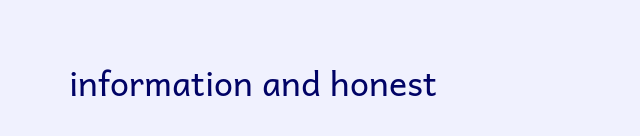information and honest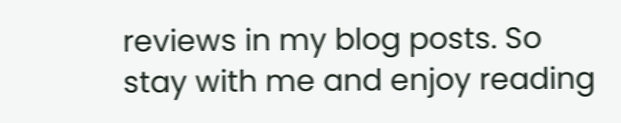reviews in my blog posts. So stay with me and enjoy reading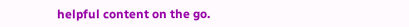helpful content on the go.